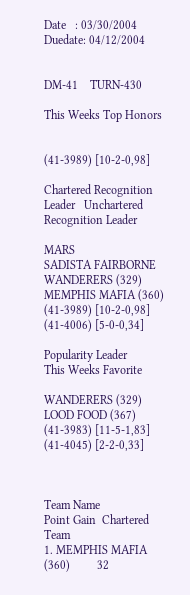Date   : 03/30/2004    Duedate: 04/12/2004


DM-41    TURN-430

This Weeks Top Honors


(41-3989) [10-2-0,98]

Chartered Recognition Leader   Unchartered Recognition Leader

MARS                           SADISTA FAIRBORNE
WANDERERS (329)                MEMPHIS MAFIA (360)
(41-3989) [10-2-0,98]          (41-4006) [5-0-0,34]

Popularity Leader              This Weeks Favorite

WANDERERS (329)                LOOD FOOD (367)
(41-3983) [11-5-1,83]          (41-4045) [2-2-0,33]



Team Name                  Point Gain  Chartered Team
1. MEMPHIS MAFIA (360)         32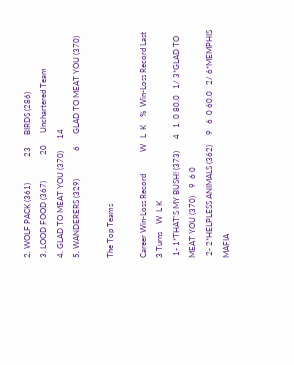2. WOLF PACK (361)             23      BIRDS (286)
3. LOOD FOOD (367)             20      Unchartered Team
4. GLAD TO MEAT YOU (370)      14
5. WANDERERS (329)              6      GLAD TO MEAT YOU (370)

The Top Teams

Career Win-Loss Record           W   L  K    %  Win-Loss Record Last 3 Turns    W  L K
 1- 1*THAT'S MY BUSH! (373)      4   1  0 80.0   1/ 3*GLAD TO MEAT YOU (370)    9  6 0
 2- 2*HELPLESS ANIMALS (362)     9   6  0 60.0   2/ 6*MEMPHIS MAFIA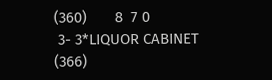(360)       8  7 0
 3- 3*LIQUOR CABINET (366)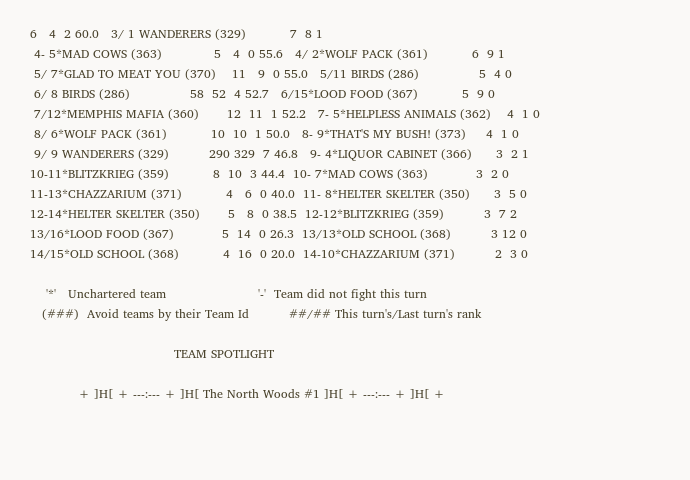6   4  2 60.0   3/ 1 WANDERERS (329)           7  8 1
 4- 5*MAD COWS (363)             5   4  0 55.6   4/ 2*WOLF PACK (361)           6  9 1
 5/ 7*GLAD TO MEAT YOU (370)    11   9  0 55.0   5/11 BIRDS (286)               5  4 0
 6/ 8 BIRDS (286)               58  52  4 52.7   6/15*LOOD FOOD (367)           5  9 0
 7/12*MEMPHIS MAFIA (360)       12  11  1 52.2   7- 5*HELPLESS ANIMALS (362)    4  1 0
 8/ 6*WOLF PACK (361)           10  10  1 50.0   8- 9*THAT'S MY BUSH! (373)     4  1 0
 9/ 9 WANDERERS (329)          290 329  7 46.8   9- 4*LIQUOR CABINET (366)      3  2 1
10-11*BLITZKRIEG (359)           8  10  3 44.4  10- 7*MAD COWS (363)            3  2 0
11-13*CHAZZARIUM (371)           4   6  0 40.0  11- 8*HELTER SKELTER (350)      3  5 0
12-14*HELTER SKELTER (350)       5   8  0 38.5  12-12*BLITZKRIEG (359)          3  7 2
13/16*LOOD FOOD (367)            5  14  0 26.3  13/13*OLD SCHOOL (368)          3 12 0
14/15*OLD SCHOOL (368)           4  16  0 20.0  14-10*CHAZZARIUM (371)          2  3 0

    '*'   Unchartered team                       '-'  Team did not fight this turn
   (###)  Avoid teams by their Team Id          ##/## This turn's/Last turn's rank

                                    TEAM SPOTLIGHT

            + ]H[ + ---:--- + ]H[ The North Woods #1 ]H[ + ---:--- + ]H[ +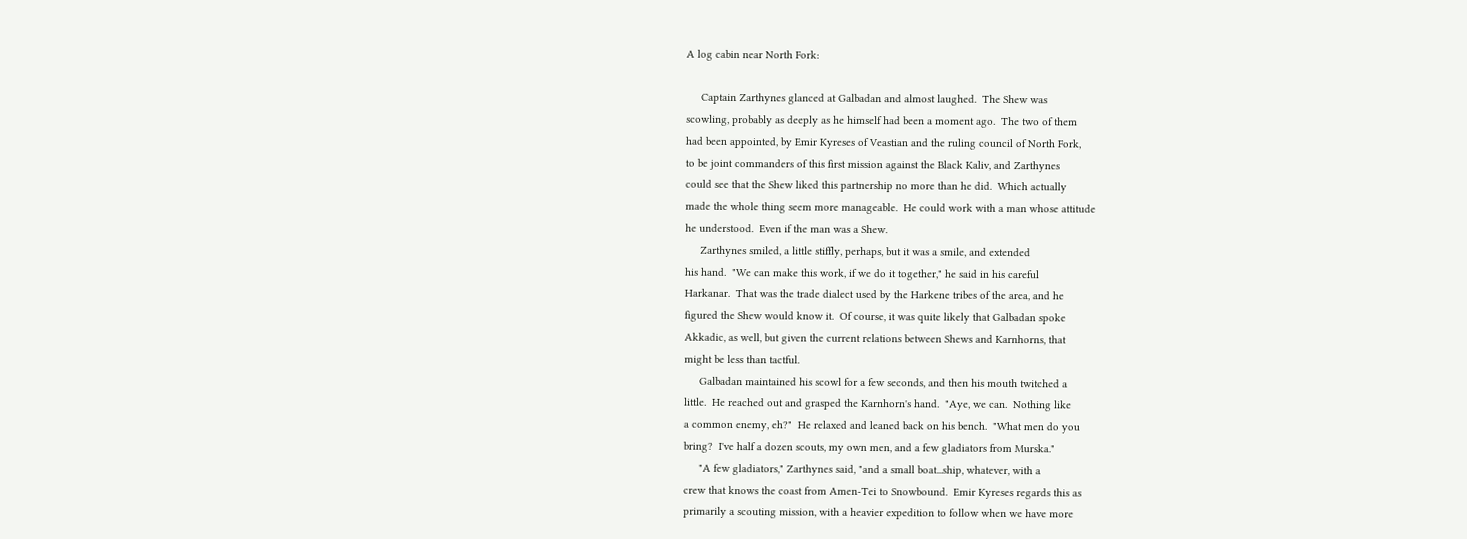A log cabin near North Fork:

     Captain Zarthynes glanced at Galbadan and almost laughed.  The Shew was
scowling, probably as deeply as he himself had been a moment ago.  The two of them
had been appointed, by Emir Kyreses of Veastian and the ruling council of North Fork,
to be joint commanders of this first mission against the Black Kaliv, and Zarthynes
could see that the Shew liked this partnership no more than he did.  Which actually
made the whole thing seem more manageable.  He could work with a man whose attitude
he understood.  Even if the man was a Shew.
     Zarthynes smiled, a little stiffly, perhaps, but it was a smile, and extended
his hand.  "We can make this work, if we do it together," he said in his careful
Harkanar.  That was the trade dialect used by the Harkene tribes of the area, and he
figured the Shew would know it.  Of course, it was quite likely that Galbadan spoke
Akkadic, as well, but given the current relations between Shews and Karnhorns, that
might be less than tactful.
     Galbadan maintained his scowl for a few seconds, and then his mouth twitched a
little.  He reached out and grasped the Karnhorn's hand.  "Aye, we can.  Nothing like
a common enemy, eh?"  He relaxed and leaned back on his bench.  "What men do you
bring?  I've half a dozen scouts, my own men, and a few gladiators from Murska."
     "A few gladiators," Zarthynes said, "and a small boat...ship, whatever, with a
crew that knows the coast from Amen-Tei to Snowbound.  Emir Kyreses regards this as
primarily a scouting mission, with a heavier expedition to follow when we have more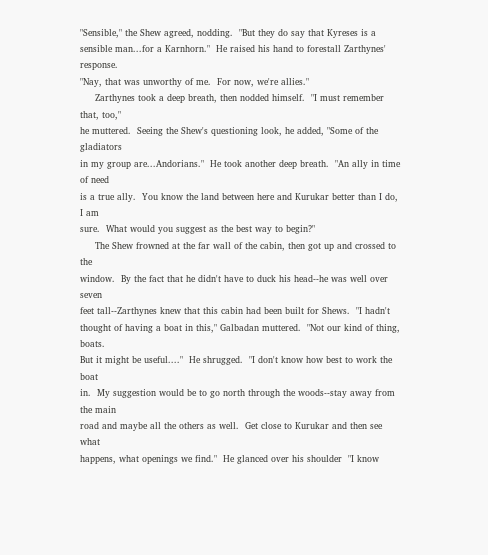"Sensible," the Shew agreed, nodding.  "But they do say that Kyreses is a
sensible man...for a Karnhorn."  He raised his hand to forestall Zarthynes' response.
"Nay, that was unworthy of me.  For now, we're allies."
     Zarthynes took a deep breath, then nodded himself.  "I must remember that, too,"
he muttered.  Seeing the Shew's questioning look, he added, "Some of the gladiators
in my group are...Andorians."  He took another deep breath.  "An ally in time of need
is a true ally.  You know the land between here and Kurukar better than I do, I am
sure.  What would you suggest as the best way to begin?"
     The Shew frowned at the far wall of the cabin, then got up and crossed to the
window.  By the fact that he didn't have to duck his head--he was well over seven
feet tall--Zarthynes knew that this cabin had been built for Shews.  "I hadn't
thought of having a boat in this," Galbadan muttered.  "Not our kind of thing, boats.
But it might be useful...."  He shrugged.  "I don't know how best to work the boat
in.  My suggestion would be to go north through the woods--stay away from the main
road and maybe all the others as well.  Get close to Kurukar and then see what
happens, what openings we find."  He glanced over his shoulder  "I know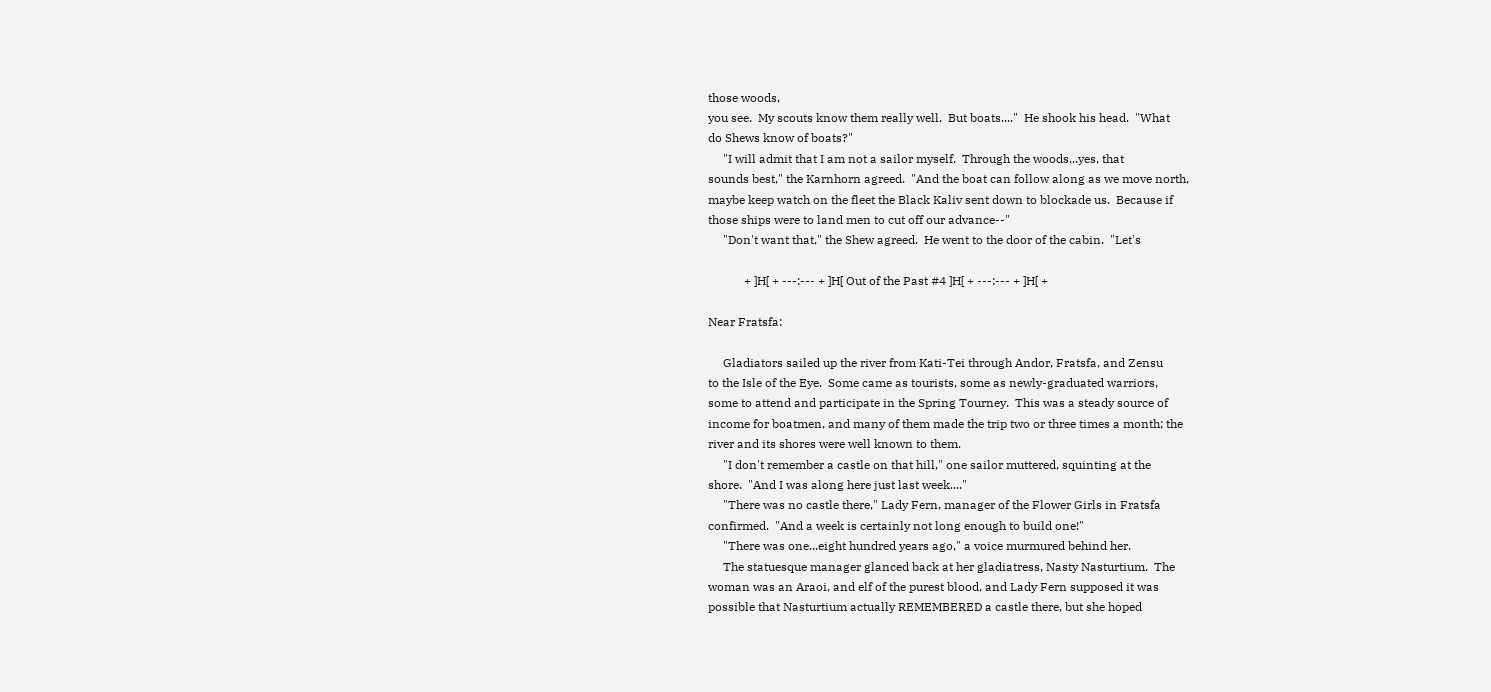those woods,
you see.  My scouts know them really well.  But boats...."  He shook his head.  "What
do Shews know of boats?"
     "I will admit that I am not a sailor myself.  Through the woods...yes, that
sounds best," the Karnhorn agreed.  "And the boat can follow along as we move north,
maybe keep watch on the fleet the Black Kaliv sent down to blockade us.  Because if
those ships were to land men to cut off our advance--"
     "Don't want that," the Shew agreed.  He went to the door of the cabin.  "Let's

            + ]H[ + ---:--- + ]H[ Out of the Past #4 ]H[ + ---:--- + ]H[ +

Near Fratsfa:

     Gladiators sailed up the river from Kati-Tei through Andor, Fratsfa, and Zensu
to the Isle of the Eye.  Some came as tourists, some as newly-graduated warriors,
some to attend and participate in the Spring Tourney.  This was a steady source of
income for boatmen, and many of them made the trip two or three times a month; the
river and its shores were well known to them.
     "I don't remember a castle on that hill," one sailor muttered, squinting at the
shore.  "And I was along here just last week...."
     "There was no castle there," Lady Fern, manager of the Flower Girls in Fratsfa
confirmed.  "And a week is certainly not long enough to build one!"
     "There was one...eight hundred years ago," a voice murmured behind her.
     The statuesque manager glanced back at her gladiatress, Nasty Nasturtium.  The
woman was an Araoi, and elf of the purest blood, and Lady Fern supposed it was
possible that Nasturtium actually REMEMBERED a castle there, but she hoped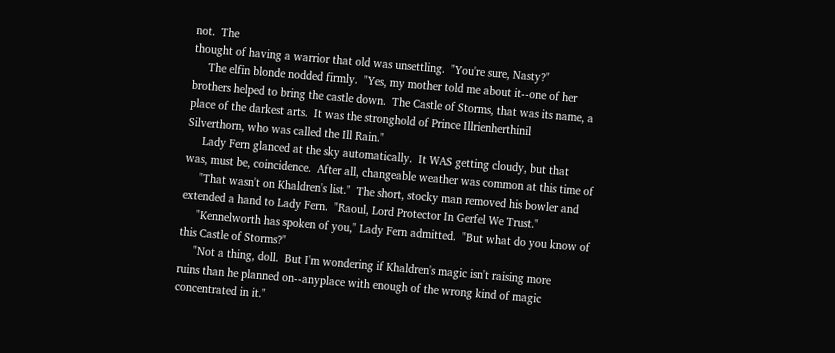not.  The
thought of having a warrior that old was unsettling.  "You're sure, Nasty?"
     The elfin blonde nodded firmly.  "Yes, my mother told me about it--one of her
brothers helped to bring the castle down.  The Castle of Storms, that was its name, a
place of the darkest arts.  It was the stronghold of Prince Illrienherthinil
Silverthorn, who was called the Ill Rain."
     Lady Fern glanced at the sky automatically.  It WAS getting cloudy, but that
was, must be, coincidence.  After all, changeable weather was common at this time of
     "That wasn't on Khaldren's list."  The short, stocky man removed his bowler and
extended a hand to Lady Fern.  "Raoul, Lord Protector In Gerfel We Trust."
     "Kennelworth has spoken of you," Lady Fern admitted.  "But what do you know of
this Castle of Storms?"
     "Not a thing, doll.  But I'm wondering if Khaldren's magic isn't raising more
ruins than he planned on--anyplace with enough of the wrong kind of magic
concentrated in it."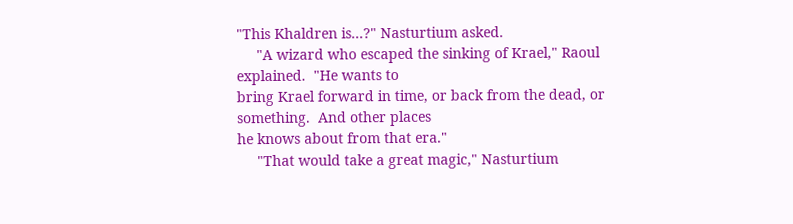"This Khaldren is...?" Nasturtium asked.
     "A wizard who escaped the sinking of Krael," Raoul explained.  "He wants to
bring Krael forward in time, or back from the dead, or something.  And other places
he knows about from that era."
     "That would take a great magic," Nasturtium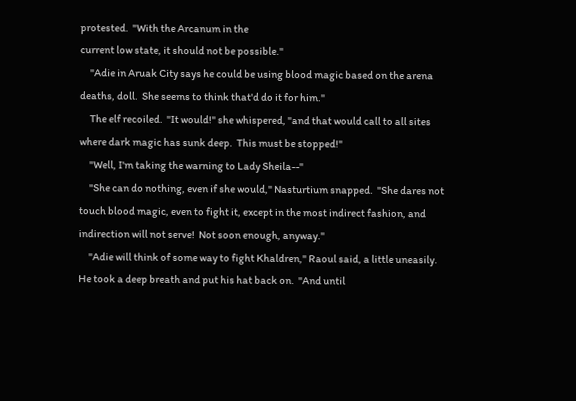protested.  "With the Arcanum in the
current low state, it should not be possible."
     "Adie in Aruak City says he could be using blood magic based on the arena
deaths, doll.  She seems to think that'd do it for him."
     The elf recoiled.  "It would!" she whispered, "and that would call to all sites
where dark magic has sunk deep.  This must be stopped!"
     "Well, I'm taking the warning to Lady Sheila--"
     "She can do nothing, even if she would," Nasturtium snapped.  "She dares not
touch blood magic, even to fight it, except in the most indirect fashion, and
indirection will not serve!  Not soon enough, anyway."
     "Adie will think of some way to fight Khaldren," Raoul said, a little uneasily.
He took a deep breath and put his hat back on.  "And until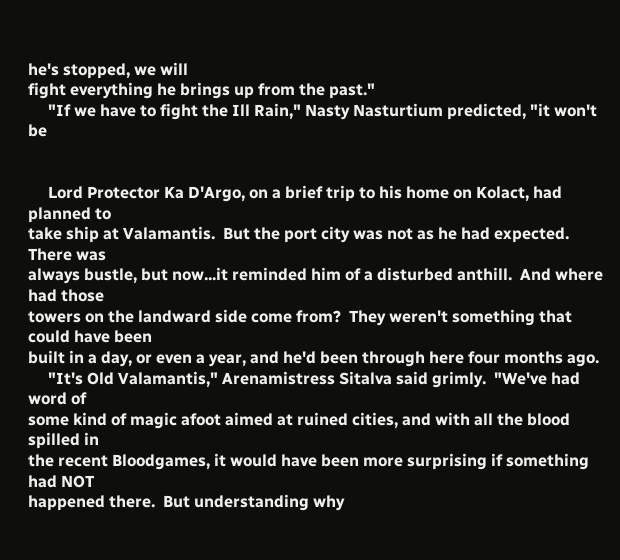he's stopped, we will
fight everything he brings up from the past."
     "If we have to fight the Ill Rain," Nasty Nasturtium predicted, "it won't be


     Lord Protector Ka D'Argo, on a brief trip to his home on Kolact, had planned to
take ship at Valamantis.  But the port city was not as he had expected.  There was
always bustle, but now...it reminded him of a disturbed anthill.  And where had those
towers on the landward side come from?  They weren't something that could have been
built in a day, or even a year, and he'd been through here four months ago.
     "It's Old Valamantis," Arenamistress Sitalva said grimly.  "We've had word of
some kind of magic afoot aimed at ruined cities, and with all the blood spilled in
the recent Bloodgames, it would have been more surprising if something had NOT
happened there.  But understanding why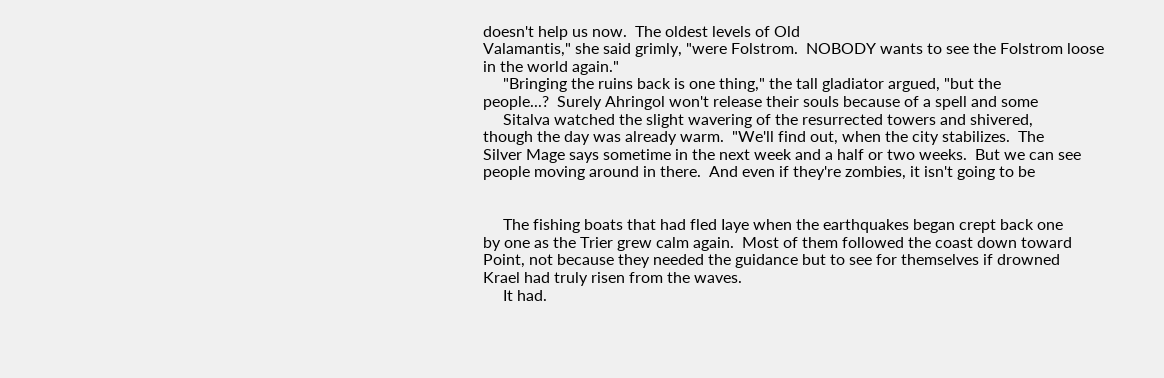doesn't help us now.  The oldest levels of Old
Valamantis," she said grimly, "were Folstrom.  NOBODY wants to see the Folstrom loose
in the world again."
     "Bringing the ruins back is one thing," the tall gladiator argued, "but the
people...?  Surely Ahringol won't release their souls because of a spell and some
     Sitalva watched the slight wavering of the resurrected towers and shivered,
though the day was already warm.  "We'll find out, when the city stabilizes.  The
Silver Mage says sometime in the next week and a half or two weeks.  But we can see
people moving around in there.  And even if they're zombies, it isn't going to be


     The fishing boats that had fled Iaye when the earthquakes began crept back one
by one as the Trier grew calm again.  Most of them followed the coast down toward
Point, not because they needed the guidance but to see for themselves if drowned
Krael had truly risen from the waves.
     It had.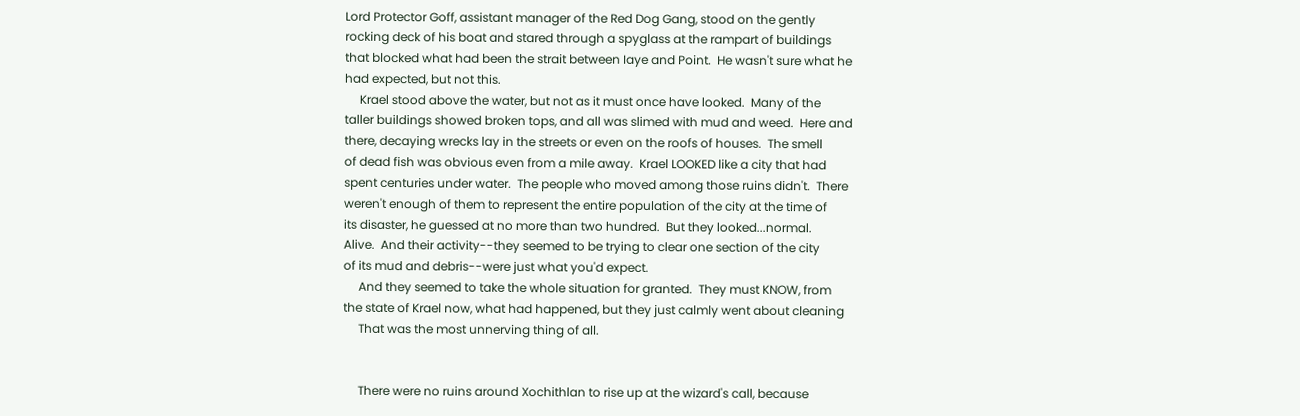Lord Protector Goff, assistant manager of the Red Dog Gang, stood on the gently
rocking deck of his boat and stared through a spyglass at the rampart of buildings
that blocked what had been the strait between Iaye and Point.  He wasn't sure what he
had expected, but not this.
     Krael stood above the water, but not as it must once have looked.  Many of the
taller buildings showed broken tops, and all was slimed with mud and weed.  Here and
there, decaying wrecks lay in the streets or even on the roofs of houses.  The smell
of dead fish was obvious even from a mile away.  Krael LOOKED like a city that had
spent centuries under water.  The people who moved among those ruins didn't.  There
weren't enough of them to represent the entire population of the city at the time of
its disaster, he guessed at no more than two hundred.  But they looked...normal.
Alive.  And their activity--they seemed to be trying to clear one section of the city
of its mud and debris--were just what you'd expect.
     And they seemed to take the whole situation for granted.  They must KNOW, from
the state of Krael now, what had happened, but they just calmly went about cleaning
     That was the most unnerving thing of all.


     There were no ruins around Xochithlan to rise up at the wizard's call, because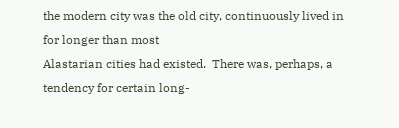the modern city was the old city, continuously lived in for longer than most
Alastarian cities had existed.  There was, perhaps, a tendency for certain long-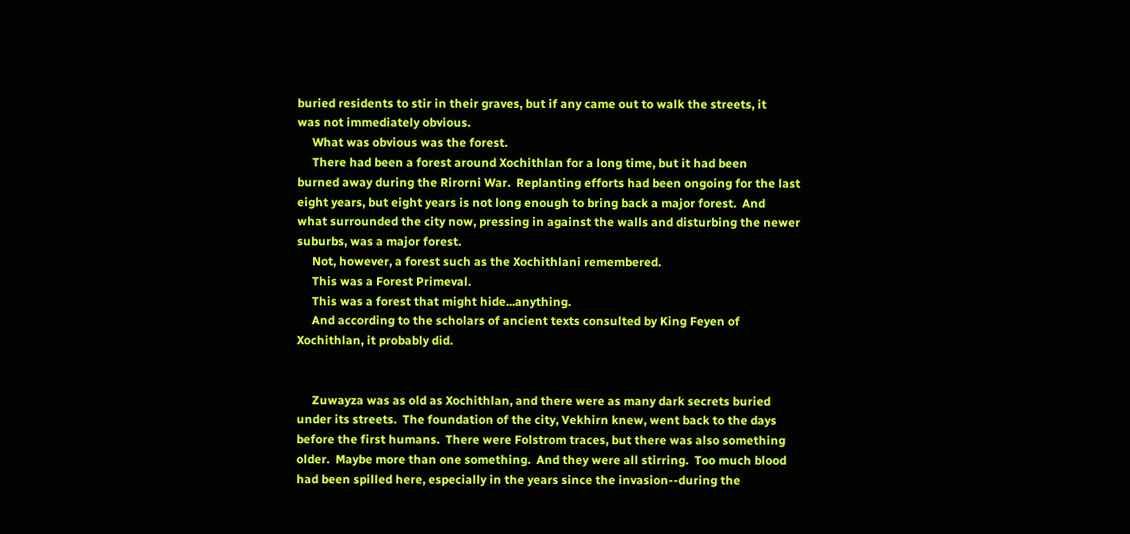buried residents to stir in their graves, but if any came out to walk the streets, it
was not immediately obvious.
     What was obvious was the forest.
     There had been a forest around Xochithlan for a long time, but it had been
burned away during the Rirorni War.  Replanting efforts had been ongoing for the last
eight years, but eight years is not long enough to bring back a major forest.  And
what surrounded the city now, pressing in against the walls and disturbing the newer
suburbs, was a major forest.
     Not, however, a forest such as the Xochithlani remembered.
     This was a Forest Primeval.
     This was a forest that might hide...anything.
     And according to the scholars of ancient texts consulted by King Feyen of
Xochithlan, it probably did.


     Zuwayza was as old as Xochithlan, and there were as many dark secrets buried
under its streets.  The foundation of the city, Vekhirn knew, went back to the days
before the first humans.  There were Folstrom traces, but there was also something
older.  Maybe more than one something.  And they were all stirring.  Too much blood
had been spilled here, especially in the years since the invasion--during the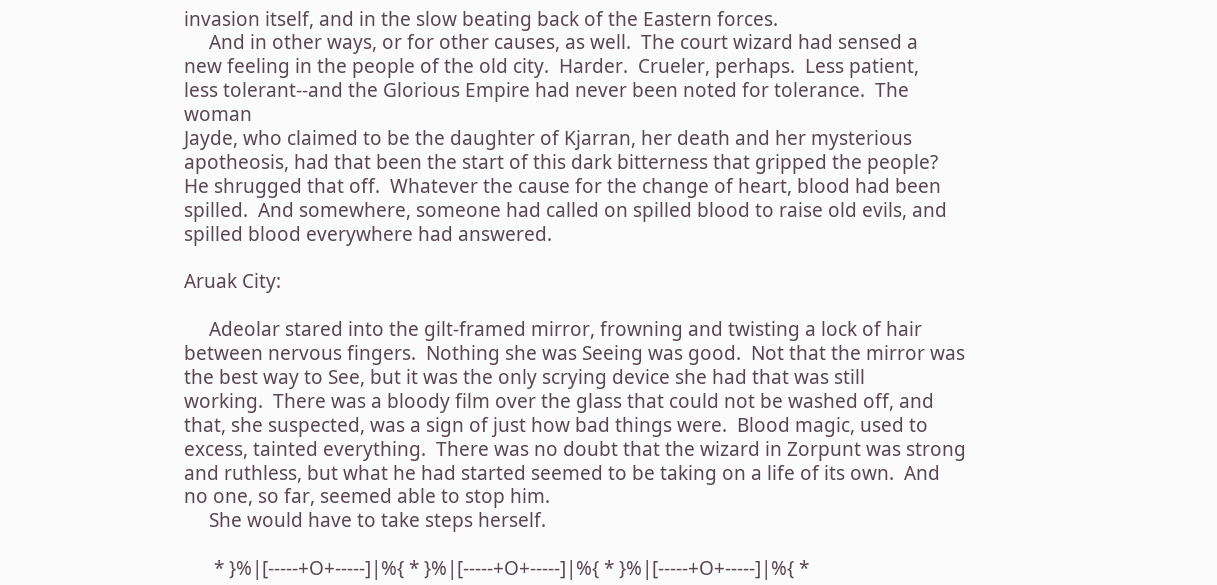invasion itself, and in the slow beating back of the Eastern forces.
     And in other ways, or for other causes, as well.  The court wizard had sensed a
new feeling in the people of the old city.  Harder.  Crueler, perhaps.  Less patient,
less tolerant--and the Glorious Empire had never been noted for tolerance.  The woman
Jayde, who claimed to be the daughter of Kjarran, her death and her mysterious
apotheosis, had that been the start of this dark bitterness that gripped the people?
He shrugged that off.  Whatever the cause for the change of heart, blood had been
spilled.  And somewhere, someone had called on spilled blood to raise old evils, and
spilled blood everywhere had answered.

Aruak City:

     Adeolar stared into the gilt-framed mirror, frowning and twisting a lock of hair
between nervous fingers.  Nothing she was Seeing was good.  Not that the mirror was
the best way to See, but it was the only scrying device she had that was still
working.  There was a bloody film over the glass that could not be washed off, and
that, she suspected, was a sign of just how bad things were.  Blood magic, used to
excess, tainted everything.  There was no doubt that the wizard in Zorpunt was strong
and ruthless, but what he had started seemed to be taking on a life of its own.  And
no one, so far, seemed able to stop him.
     She would have to take steps herself.

      * }%|[-----+O+-----]|%{ * }%|[-----+O+-----]|%{ * }%|[-----+O+-----]|%{ *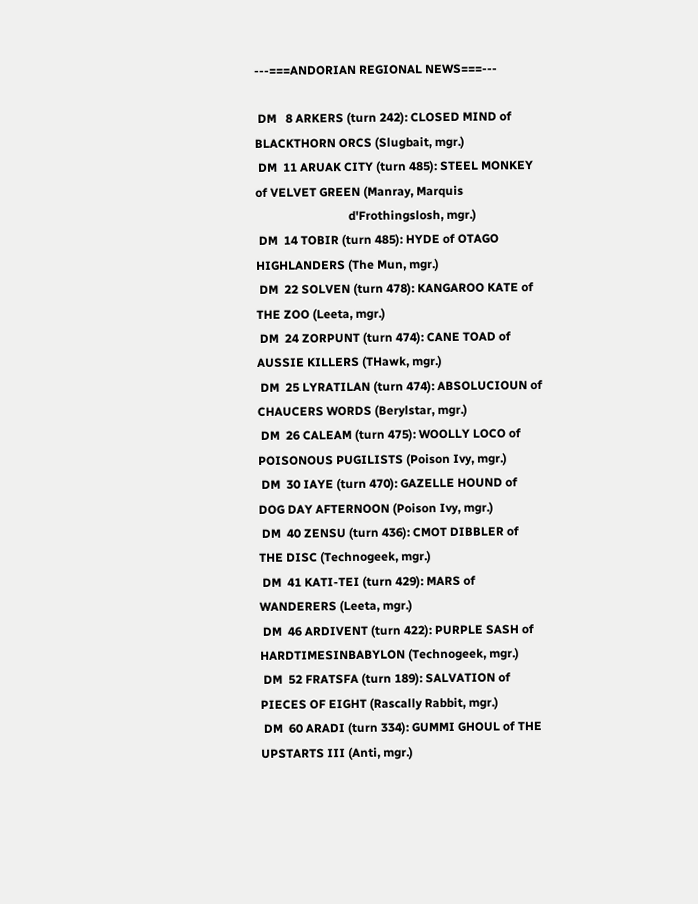---===ANDORIAN REGIONAL NEWS===---

 DM   8 ARKERS (turn 242): CLOSED MIND of BLACKTHORN ORCS (Slugbait, mgr.)
 DM  11 ARUAK CITY (turn 485): STEEL MONKEY of VELVET GREEN (Manray, Marquis
                               d'Frothingslosh, mgr.)
 DM  14 TOBIR (turn 485): HYDE of OTAGO HIGHLANDERS (The Mun, mgr.)
 DM  22 SOLVEN (turn 478): KANGAROO KATE of THE ZOO (Leeta, mgr.)
 DM  24 ZORPUNT (turn 474): CANE TOAD of AUSSIE KILLERS (THawk, mgr.)
 DM  25 LYRATILAN (turn 474): ABSOLUCIOUN of CHAUCERS WORDS (Berylstar, mgr.)
 DM  26 CALEAM (turn 475): WOOLLY LOCO of POISONOUS PUGILISTS (Poison Ivy, mgr.)
 DM  30 IAYE (turn 470): GAZELLE HOUND of DOG DAY AFTERNOON (Poison Ivy, mgr.)
 DM  40 ZENSU (turn 436): CMOT DIBBLER of THE DISC (Technogeek, mgr.)
 DM  41 KATI-TEI (turn 429): MARS of WANDERERS (Leeta, mgr.)
 DM  46 ARDIVENT (turn 422): PURPLE SASH of HARDTIMESINBABYLON (Technogeek, mgr.)
 DM  52 FRATSFA (turn 189): SALVATION of PIECES OF EIGHT (Rascally Rabbit, mgr.)
 DM  60 ARADI (turn 334): GUMMI GHOUL of THE UPSTARTS III (Anti, mgr.)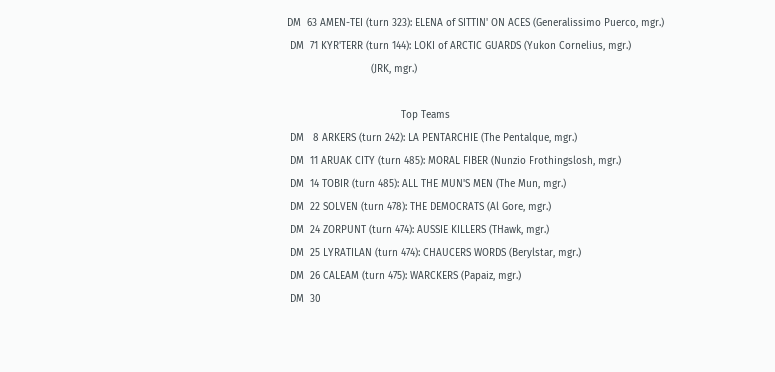DM  63 AMEN-TEI (turn 323): ELENA of SITTIN' ON ACES (Generalissimo Puerco, mgr.)
 DM  71 KYR'TERR (turn 144): LOKI of ARCTIC GUARDS (Yukon Cornelius, mgr.)
                            (JRK, mgr.)

                                      Top Teams
 DM   8 ARKERS (turn 242): LA PENTARCHIE (The Pentalque, mgr.)
 DM  11 ARUAK CITY (turn 485): MORAL FIBER (Nunzio Frothingslosh, mgr.)
 DM  14 TOBIR (turn 485): ALL THE MUN'S MEN (The Mun, mgr.)
 DM  22 SOLVEN (turn 478): THE DEMOCRATS (Al Gore, mgr.)
 DM  24 ZORPUNT (turn 474): AUSSIE KILLERS (THawk, mgr.)
 DM  25 LYRATILAN (turn 474): CHAUCERS WORDS (Berylstar, mgr.)
 DM  26 CALEAM (turn 475): WARCKERS (Papaiz, mgr.)
 DM  30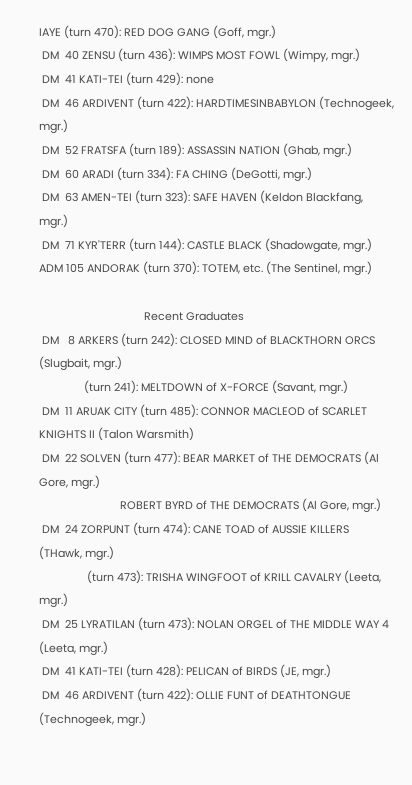IAYE (turn 470): RED DOG GANG (Goff, mgr.)
 DM  40 ZENSU (turn 436): WIMPS MOST FOWL (Wimpy, mgr.)
 DM  41 KATI-TEI (turn 429): none
 DM  46 ARDIVENT (turn 422): HARDTIMESINBABYLON (Technogeek, mgr.)
 DM  52 FRATSFA (turn 189): ASSASSIN NATION (Ghab, mgr.)
 DM  60 ARADI (turn 334): FA CHING (DeGotti, mgr.)
 DM  63 AMEN-TEI (turn 323): SAFE HAVEN (Keldon Blackfang, mgr.)
 DM  71 KYR'TERR (turn 144): CASTLE BLACK (Shadowgate, mgr.)
ADM 105 ANDORAK (turn 370): TOTEM, etc. (The Sentinel, mgr.)

                                   Recent Graduates
 DM   8 ARKERS (turn 242): CLOSED MIND of BLACKTHORN ORCS (Slugbait, mgr.)
               (turn 241): MELTDOWN of X-FORCE (Savant, mgr.)
 DM  11 ARUAK CITY (turn 485): CONNOR MACLEOD of SCARLET KNIGHTS II (Talon Warsmith)
 DM  22 SOLVEN (turn 477): BEAR MARKET of THE DEMOCRATS (Al Gore, mgr.)
                           ROBERT BYRD of THE DEMOCRATS (Al Gore, mgr.)
 DM  24 ZORPUNT (turn 474): CANE TOAD of AUSSIE KILLERS (THawk, mgr.)
                (turn 473): TRISHA WINGFOOT of KRILL CAVALRY (Leeta, mgr.)
 DM  25 LYRATILAN (turn 473): NOLAN ORGEL of THE MIDDLE WAY 4 (Leeta, mgr.)
 DM  41 KATI-TEI (turn 428): PELICAN of BIRDS (JE, mgr.)
 DM  46 ARDIVENT (turn 422): OLLIE FUNT of DEATHTONGUE (Technogeek, mgr.)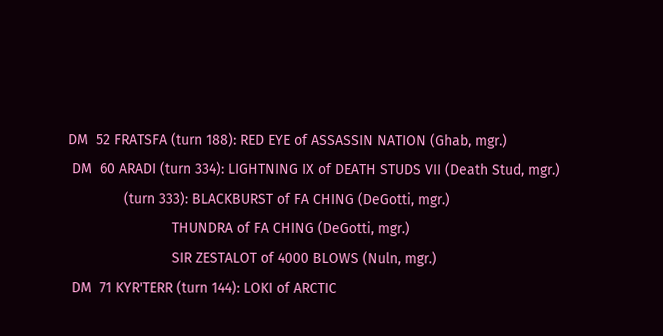DM  52 FRATSFA (turn 188): RED EYE of ASSASSIN NATION (Ghab, mgr.)
 DM  60 ARADI (turn 334): LIGHTNING IX of DEATH STUDS VII (Death Stud, mgr.)
              (turn 333): BLACKBURST of FA CHING (DeGotti, mgr.)
                          THUNDRA of FA CHING (DeGotti, mgr.)
                          SIR ZESTALOT of 4000 BLOWS (Nuln, mgr.)
 DM  71 KYR'TERR (turn 144): LOKI of ARCTIC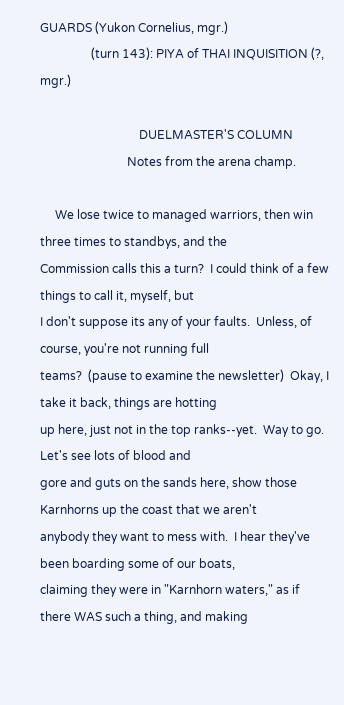GUARDS (Yukon Cornelius, mgr.)
                 (turn 143): PIYA of THAI INQUISITION (?, mgr.)

                                 DUELMASTER'S COLUMN
                             Notes from the arena champ.

     We lose twice to managed warriors, then win three times to standbys, and the
Commission calls this a turn?  I could think of a few things to call it, myself, but
I don't suppose its any of your faults.  Unless, of course, you're not running full
teams?  (pause to examine the newsletter)  Okay, I take it back, things are hotting
up here, just not in the top ranks--yet.  Way to go.  Let's see lots of blood and
gore and guts on the sands here, show those Karnhorns up the coast that we aren't
anybody they want to mess with.  I hear they've been boarding some of our boats,
claiming they were in "Karnhorn waters," as if there WAS such a thing, and making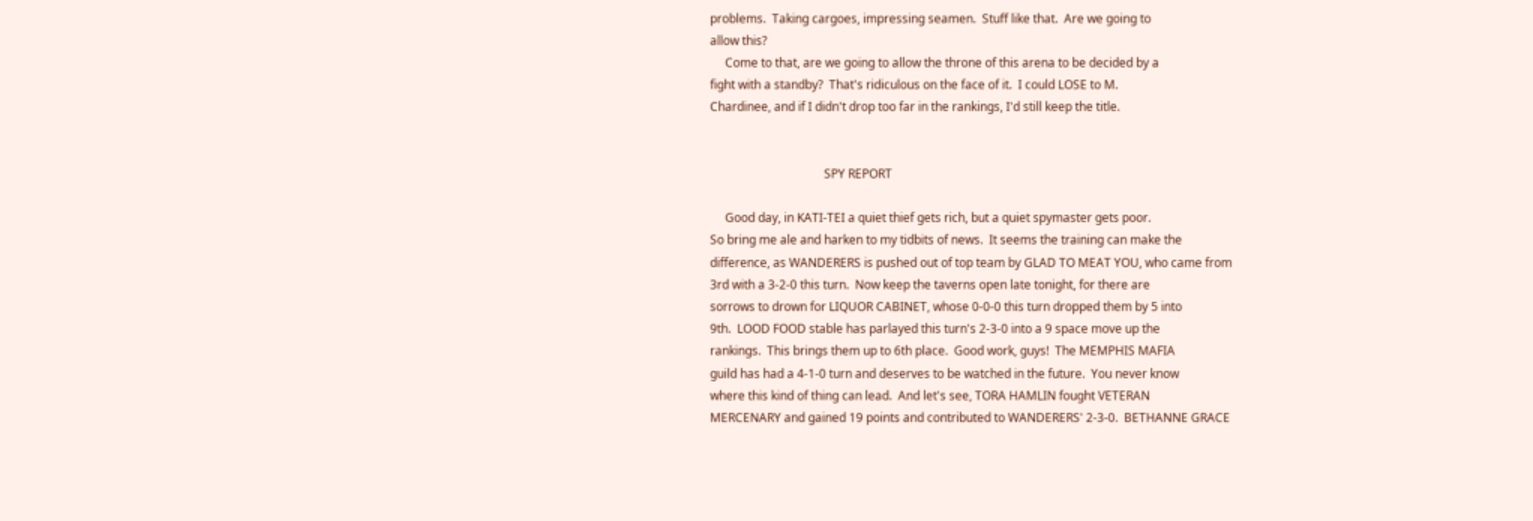problems.  Taking cargoes, impressing seamen.  Stuff like that.  Are we going to
allow this?
     Come to that, are we going to allow the throne of this arena to be decided by a
fight with a standby?  That's ridiculous on the face of it.  I could LOSE to M.
Chardinee, and if I didn't drop too far in the rankings, I'd still keep the title.


                                      SPY REPORT

     Good day, in KATI-TEI a quiet thief gets rich, but a quiet spymaster gets poor.
So bring me ale and harken to my tidbits of news.  It seems the training can make the
difference, as WANDERERS is pushed out of top team by GLAD TO MEAT YOU, who came from
3rd with a 3-2-0 this turn.  Now keep the taverns open late tonight, for there are
sorrows to drown for LIQUOR CABINET, whose 0-0-0 this turn dropped them by 5 into
9th.  LOOD FOOD stable has parlayed this turn's 2-3-0 into a 9 space move up the
rankings.  This brings them up to 6th place.  Good work, guys!  The MEMPHIS MAFIA
guild has had a 4-1-0 turn and deserves to be watched in the future.  You never know
where this kind of thing can lead.  And let's see, TORA HAMLIN fought VETERAN
MERCENARY and gained 19 points and contributed to WANDERERS' 2-3-0.  BETHANNE GRACE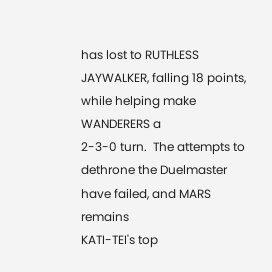has lost to RUTHLESS JAYWALKER, falling 18 points, while helping make WANDERERS a
2-3-0 turn.  The attempts to dethrone the Duelmaster have failed, and MARS remains
KATI-TEI's top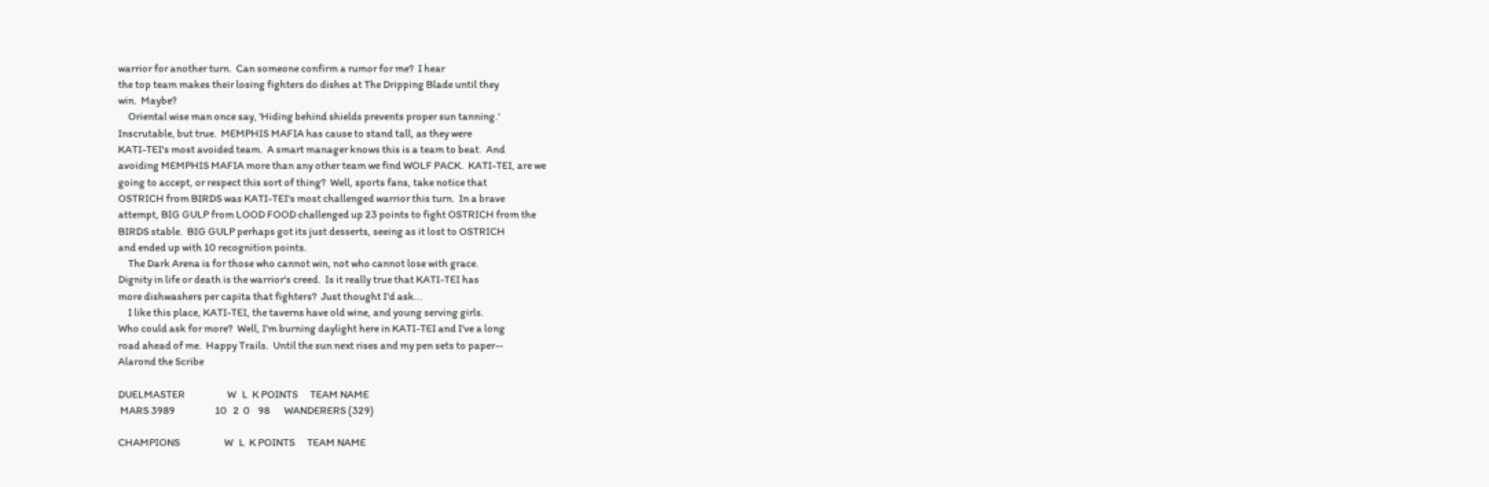warrior for another turn.  Can someone confirm a rumor for me?  I hear
the top team makes their losing fighters do dishes at The Dripping Blade until they
win.  Maybe?
     Oriental wise man once say, 'Hiding behind shields prevents proper sun tanning.'
Inscrutable, but true.  MEMPHIS MAFIA has cause to stand tall, as they were
KATI-TEI's most avoided team.  A smart manager knows this is a team to beat.  And
avoiding MEMPHIS MAFIA more than any other team we find WOLF PACK.  KATI-TEI, are we
going to accept, or respect this sort of thing?  Well, sports fans, take notice that
OSTRICH from BIRDS was KATI-TEI's most challenged warrior this turn.  In a brave
attempt, BIG GULP from LOOD FOOD challenged up 23 points to fight OSTRICH from the
BIRDS stable.  BIG GULP perhaps got its just desserts, seeing as it lost to OSTRICH
and ended up with 10 recognition points.
     The Dark Arena is for those who cannot win, not who cannot lose with grace.
Dignity in life or death is the warrior's creed.  Is it really true that KATI-TEI has
more dishwashers per capita that fighters?  Just thought I'd ask...
     I like this place, KATI-TEI, the taverns have old wine, and young serving girls.
Who could ask for more?  Well, I'm burning daylight here in KATI-TEI and I've a long
road ahead of me.  Happy Trails.  Until the sun next rises and my pen sets to paper--
Alarond the Scribe

DUELMASTER                     W   L  K POINTS      TEAM NAME
 MARS 3989                    10   2  0    98       WANDERERS (329)

CHAMPIONS                      W   L  K POINTS      TEAM NAME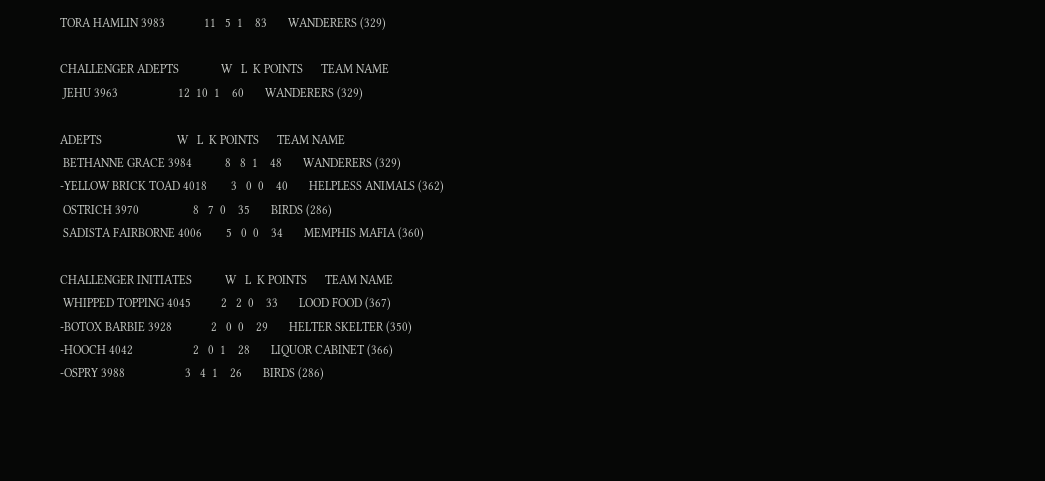TORA HAMLIN 3983             11   5  1    83       WANDERERS (329)

CHALLENGER ADEPTS              W   L  K POINTS      TEAM NAME
 JEHU 3963                    12  10  1    60       WANDERERS (329)

ADEPTS                         W   L  K POINTS      TEAM NAME
 BETHANNE GRACE 3984           8   8  1    48       WANDERERS (329)
-YELLOW BRICK TOAD 4018        3   0  0    40       HELPLESS ANIMALS (362)
 OSTRICH 3970                  8   7  0    35       BIRDS (286)
 SADISTA FAIRBORNE 4006        5   0  0    34       MEMPHIS MAFIA (360)

CHALLENGER INITIATES           W   L  K POINTS      TEAM NAME
 WHIPPED TOPPING 4045          2   2  0    33       LOOD FOOD (367)
-BOTOX BARBIE 3928             2   0  0    29       HELTER SKELTER (350)
-HOOCH 4042                    2   0  1    28       LIQUOR CABINET (366)
-OSPRY 3988                    3   4  1    26       BIRDS (286)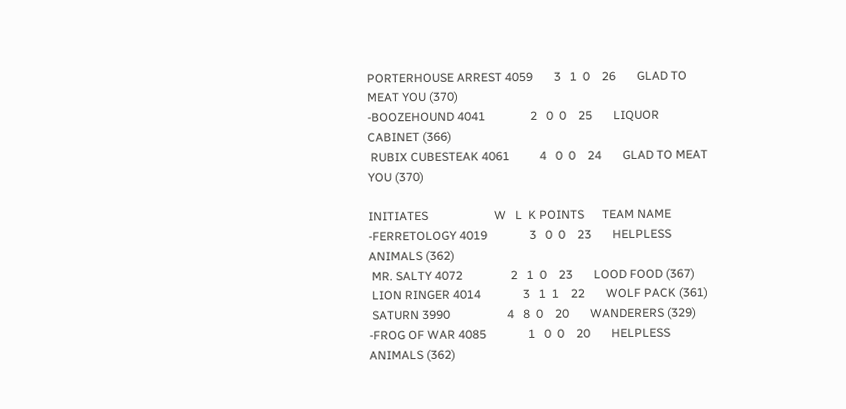PORTERHOUSE ARREST 4059       3   1  0    26       GLAD TO MEAT YOU (370)
-BOOZEHOUND 4041               2   0  0    25       LIQUOR CABINET (366)
 RUBIX CUBESTEAK 4061          4   0  0    24       GLAD TO MEAT YOU (370)

INITIATES                      W   L  K POINTS      TEAM NAME
-FERRETOLOGY 4019              3   0  0    23       HELPLESS ANIMALS (362)
 MR. SALTY 4072                2   1  0    23       LOOD FOOD (367)
 LION RINGER 4014              3   1  1    22       WOLF PACK (361)
 SATURN 3990                   4   8  0    20       WANDERERS (329)
-FROG OF WAR 4085              1   0  0    20       HELPLESS ANIMALS (362)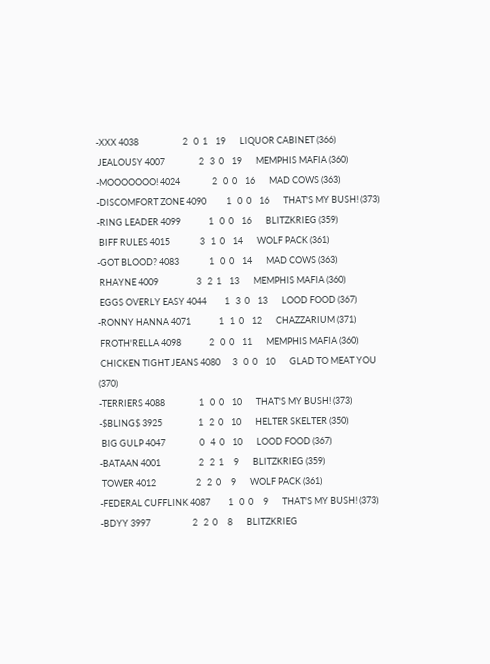-XXX 4038                      2   0  1    19       LIQUOR CABINET (366)
 JEALOUSY 4007                 2   3  0    19       MEMPHIS MAFIA (360)
-MOOOOOOO! 4024                2   0  0    16       MAD COWS (363)
-DISCOMFORT ZONE 4090          1   0  0    16       THAT'S MY BUSH! (373)
-RING LEADER 4099              1   0  0    16       BLITZKRIEG (359)
 BIFF RULES 4015               3   1  0    14       WOLF PACK (361)
-GOT BLOOD? 4083               1   0  0    14       MAD COWS (363)
 RHAYNE 4009                   3   2  1    13       MEMPHIS MAFIA (360)
 EGGS OVERLY EASY 4044         1   3  0    13       LOOD FOOD (367)
-RONNY HANNA 4071              1   1  0    12       CHAZZARIUM (371)
 FROTH'RELLA 4098              2   0  0    11       MEMPHIS MAFIA (360)
 CHICKEN TIGHT JEANS 4080      3   0  0    10       GLAD TO MEAT YOU (370)
-TERRIERS 4088                 1   0  0    10       THAT'S MY BUSH! (373)
-$BLING$ 3925                  1   2  0    10       HELTER SKELTER (350)
 BIG GULP 4047                 0   4  0    10       LOOD FOOD (367)
-BATAAN 4001                   2   2  1     9       BLITZKRIEG (359)
 TOWER 4012                    2   2  0     9       WOLF PACK (361)
-FEDERAL CUFFLINK 4087         1   0  0     9       THAT'S MY BUSH! (373)
-BDYY 3997                     2   2  0     8       BLITZKRIEG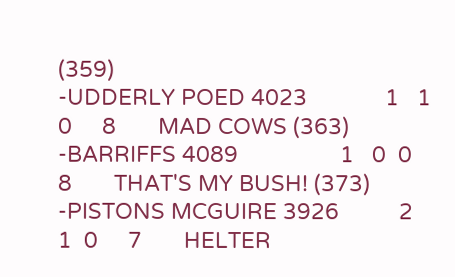(359)
-UDDERLY POED 4023             1   1  0     8       MAD COWS (363)
-BARRIFFS 4089                 1   0  0     8       THAT'S MY BUSH! (373)
-PISTONS MCGUIRE 3926          2   1  0     7       HELTER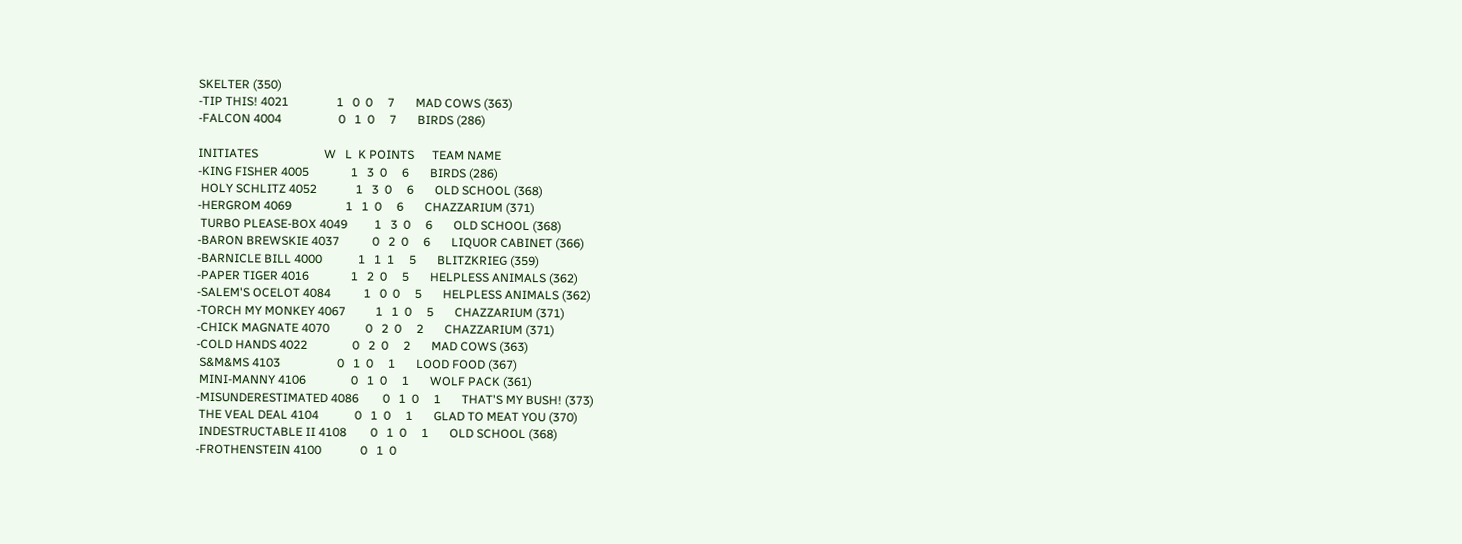SKELTER (350)
-TIP THIS! 4021                1   0  0     7       MAD COWS (363)
-FALCON 4004                   0   1  0     7       BIRDS (286)

INITIATES                      W   L  K POINTS      TEAM NAME
-KING FISHER 4005              1   3  0     6       BIRDS (286)
 HOLY SCHLITZ 4052             1   3  0     6       OLD SCHOOL (368)
-HERGROM 4069                  1   1  0     6       CHAZZARIUM (371)
 TURBO PLEASE-BOX 4049         1   3  0     6       OLD SCHOOL (368)
-BARON BREWSKIE 4037           0   2  0     6       LIQUOR CABINET (366)
-BARNICLE BILL 4000            1   1  1     5       BLITZKRIEG (359)
-PAPER TIGER 4016              1   2  0     5       HELPLESS ANIMALS (362)
-SALEM'S OCELOT 4084           1   0  0     5       HELPLESS ANIMALS (362)
-TORCH MY MONKEY 4067          1   1  0     5       CHAZZARIUM (371)
-CHICK MAGNATE 4070            0   2  0     2       CHAZZARIUM (371)
-COLD HANDS 4022               0   2  0     2       MAD COWS (363)
 S&M&MS 4103                   0   1  0     1       LOOD FOOD (367)
 MINI-MANNY 4106               0   1  0     1       WOLF PACK (361)
-MISUNDERESTIMATED 4086        0   1  0     1       THAT'S MY BUSH! (373)
 THE VEAL DEAL 4104            0   1  0     1       GLAD TO MEAT YOU (370)
 INDESTRUCTABLE II 4108        0   1  0     1       OLD SCHOOL (368)
-FROTHENSTEIN 4100             0   1  0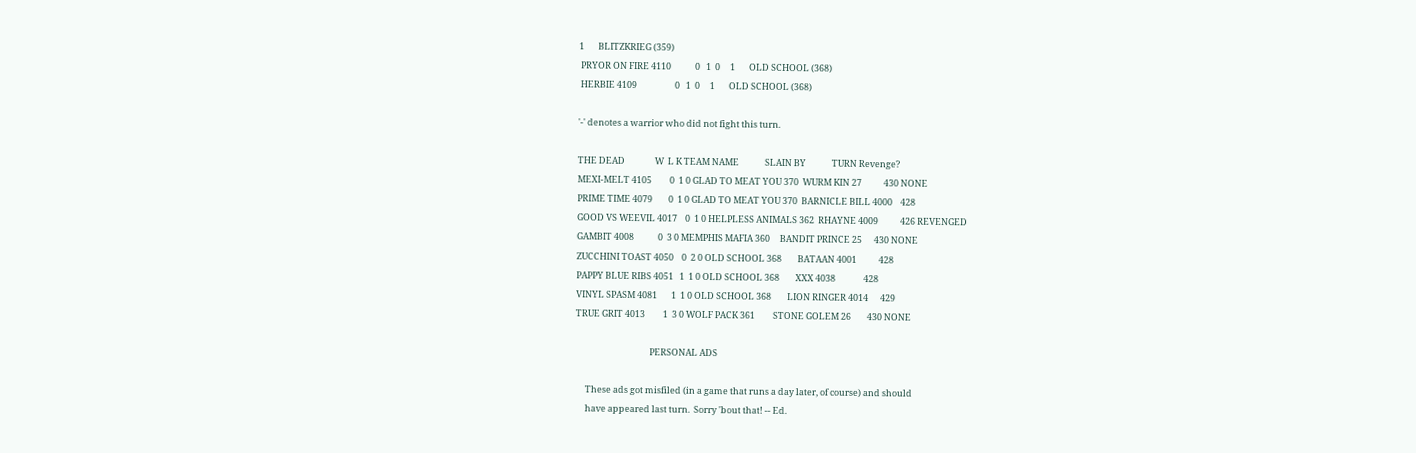1       BLITZKRIEG (359)
 PRYOR ON FIRE 4110            0   1  0     1       OLD SCHOOL (368)
 HERBIE 4109                   0   1  0     1       OLD SCHOOL (368)

'-' denotes a warrior who did not fight this turn.

THE DEAD               W  L K TEAM NAME             SLAIN BY             TURN Revenge?
MEXI-MELT 4105         0  1 0 GLAD TO MEAT YOU 370  WURM KIN 27           430 NONE
PRIME TIME 4079        0  1 0 GLAD TO MEAT YOU 370  BARNICLE BILL 4000    428
GOOD VS WEEVIL 4017    0  1 0 HELPLESS ANIMALS 362  RHAYNE 4009           426 REVENGED
GAMBIT 4008            0  3 0 MEMPHIS MAFIA 360     BANDIT PRINCE 25      430 NONE
ZUCCHINI TOAST 4050    0  2 0 OLD SCHOOL 368        BATAAN 4001           428
PAPPY BLUE RIBS 4051   1  1 0 OLD SCHOOL 368        XXX 4038              428
VINYL SPASM 4081       1  1 0 OLD SCHOOL 368        LION RINGER 4014      429
TRUE GRIT 4013         1  3 0 WOLF PACK 361         STONE GOLEM 26        430 NONE

                                     PERSONAL ADS

     These ads got misfiled (in a game that runs a day later, of course) and should
     have appeared last turn.  Sorry 'bout that! -- Ed.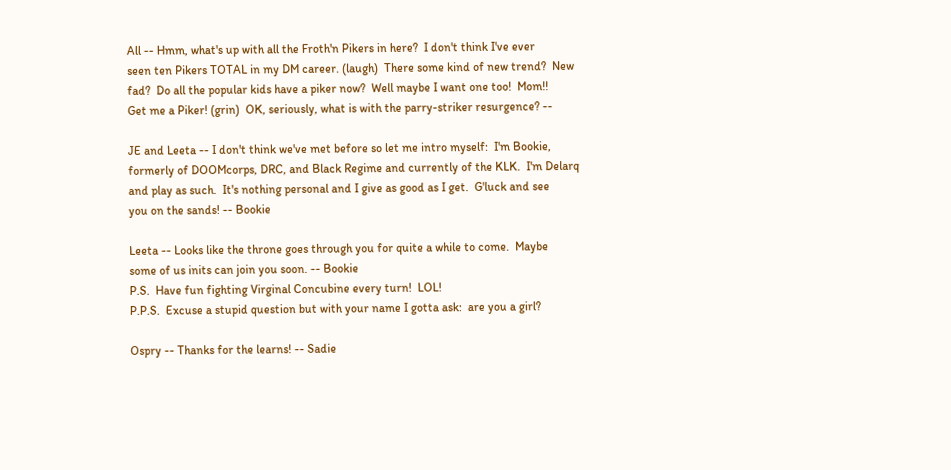All -- Hmm, what's up with all the Froth'n Pikers in here?  I don't think I've ever
seen ten Pikers TOTAL in my DM career. (laugh)  There some kind of new trend?  New
fad?  Do all the popular kids have a piker now?  Well maybe I want one too!  Mom!!
Get me a Piker! (grin)  OK, seriously, what is with the parry-striker resurgence? --

JE and Leeta -- I don't think we've met before so let me intro myself:  I'm Bookie,
formerly of DOOMcorps, DRC, and Black Regime and currently of the KLK.  I'm Delarq
and play as such.  It's nothing personal and I give as good as I get.  G'luck and see
you on the sands! -- Bookie

Leeta -- Looks like the throne goes through you for quite a while to come.  Maybe
some of us inits can join you soon. -- Bookie
P.S.  Have fun fighting Virginal Concubine every turn!  LOL!
P.P.S.  Excuse a stupid question but with your name I gotta ask:  are you a girl?

Ospry -- Thanks for the learns! -- Sadie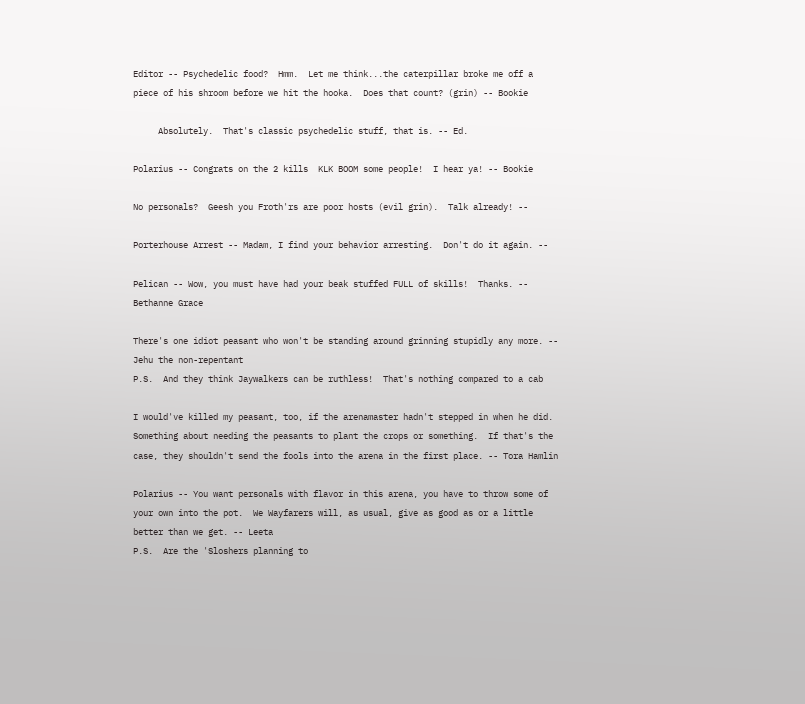Editor -- Psychedelic food?  Hmm.  Let me think...the caterpillar broke me off a
piece of his shroom before we hit the hooka.  Does that count? (grin) -- Bookie

     Absolutely.  That's classic psychedelic stuff, that is. -- Ed.

Polarius -- Congrats on the 2 kills  KLK BOOM some people!  I hear ya! -- Bookie

No personals?  Geesh you Froth'rs are poor hosts (evil grin).  Talk already! --

Porterhouse Arrest -- Madam, I find your behavior arresting.  Don't do it again. --

Pelican -- Wow, you must have had your beak stuffed FULL of skills!  Thanks. --
Bethanne Grace

There's one idiot peasant who won't be standing around grinning stupidly any more. --
Jehu the non-repentant
P.S.  And they think Jaywalkers can be ruthless!  That's nothing compared to a cab

I would've killed my peasant, too, if the arenamaster hadn't stepped in when he did.
Something about needing the peasants to plant the crops or something.  If that's the
case, they shouldn't send the fools into the arena in the first place. -- Tora Hamlin

Polarius -- You want personals with flavor in this arena, you have to throw some of
your own into the pot.  We Wayfarers will, as usual, give as good as or a little
better than we get. -- Leeta
P.S.  Are the 'Sloshers planning to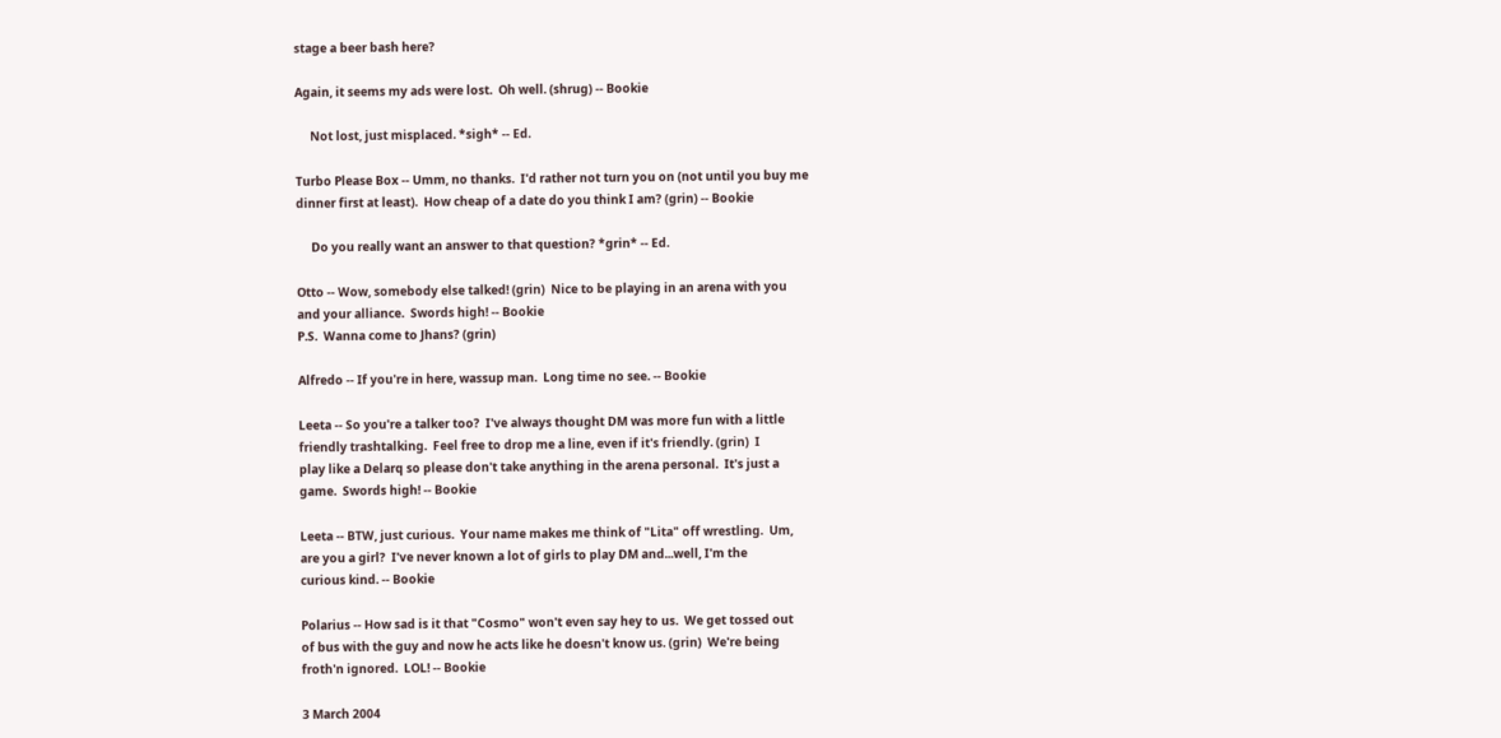stage a beer bash here?

Again, it seems my ads were lost.  Oh well. (shrug) -- Bookie

     Not lost, just misplaced. *sigh* -- Ed.

Turbo Please Box -- Umm, no thanks.  I'd rather not turn you on (not until you buy me
dinner first at least).  How cheap of a date do you think I am? (grin) -- Bookie

     Do you really want an answer to that question? *grin* -- Ed.

Otto -- Wow, somebody else talked! (grin)  Nice to be playing in an arena with you
and your alliance.  Swords high! -- Bookie
P.S.  Wanna come to Jhans? (grin)

Alfredo -- If you're in here, wassup man.  Long time no see. -- Bookie

Leeta -- So you're a talker too?  I've always thought DM was more fun with a little
friendly trashtalking.  Feel free to drop me a line, even if it's friendly. (grin)  I
play like a Delarq so please don't take anything in the arena personal.  It's just a
game.  Swords high! -- Bookie

Leeta -- BTW, just curious.  Your name makes me think of "Lita" off wrestling.  Um,
are you a girl?  I've never known a lot of girls to play DM and...well, I'm the
curious kind. -- Bookie

Polarius -- How sad is it that "Cosmo" won't even say hey to us.  We get tossed out
of bus with the guy and now he acts like he doesn't know us. (grin)  We're being
froth'n ignored.  LOL! -- Bookie

3 March 2004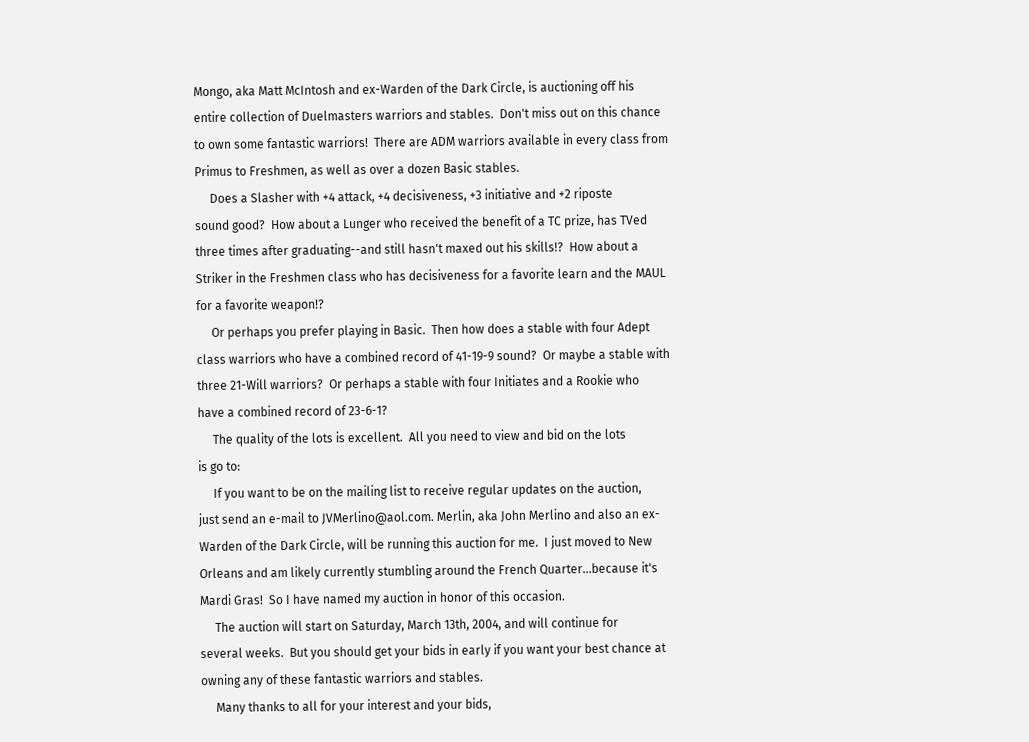Mongo, aka Matt McIntosh and ex-Warden of the Dark Circle, is auctioning off his
entire collection of Duelmasters warriors and stables.  Don't miss out on this chance
to own some fantastic warriors!  There are ADM warriors available in every class from
Primus to Freshmen, as well as over a dozen Basic stables.
     Does a Slasher with +4 attack, +4 decisiveness, +3 initiative and +2 riposte
sound good?  How about a Lunger who received the benefit of a TC prize, has TVed
three times after graduating--and still hasn't maxed out his skills!?  How about a
Striker in the Freshmen class who has decisiveness for a favorite learn and the MAUL
for a favorite weapon!?
     Or perhaps you prefer playing in Basic.  Then how does a stable with four Adept
class warriors who have a combined record of 41-19-9 sound?  Or maybe a stable with
three 21-Will warriors?  Or perhaps a stable with four Initiates and a Rookie who
have a combined record of 23-6-1?
     The quality of the lots is excellent.  All you need to view and bid on the lots
is go to:
     If you want to be on the mailing list to receive regular updates on the auction,
just send an e-mail to JVMerlino@aol.com. Merlin, aka John Merlino and also an ex-
Warden of the Dark Circle, will be running this auction for me.  I just moved to New
Orleans and am likely currently stumbling around the French Quarter...because it's
Mardi Gras!  So I have named my auction in honor of this occasion.
     The auction will start on Saturday, March 13th, 2004, and will continue for
several weeks.  But you should get your bids in early if you want your best chance at
owning any of these fantastic warriors and stables.
     Many thanks to all for your interest and your bids,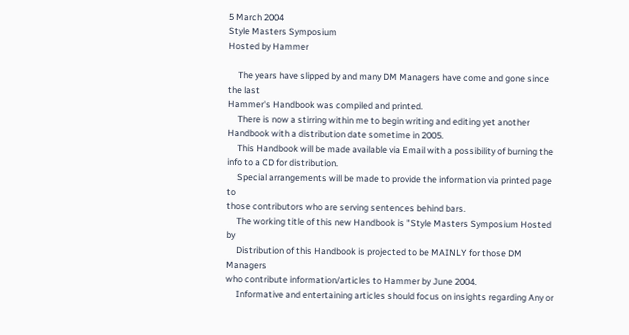5 March 2004
Style Masters Symposium
Hosted by Hammer

     The years have slipped by and many DM Managers have come and gone since the last
Hammer's Handbook was compiled and printed.
     There is now a stirring within me to begin writing and editing yet another
Handbook with a distribution date sometime in 2005.
     This Handbook will be made available via Email with a possibility of burning the
info to a CD for distribution.
     Special arrangements will be made to provide the information via printed page to
those contributors who are serving sentences behind bars.
     The working title of this new Handbook is "Style Masters Symposium Hosted by
     Distribution of this Handbook is projected to be MAINLY for those DM Managers
who contribute information/articles to Hammer by June 2004.
     Informative and entertaining articles should focus on insights regarding Any or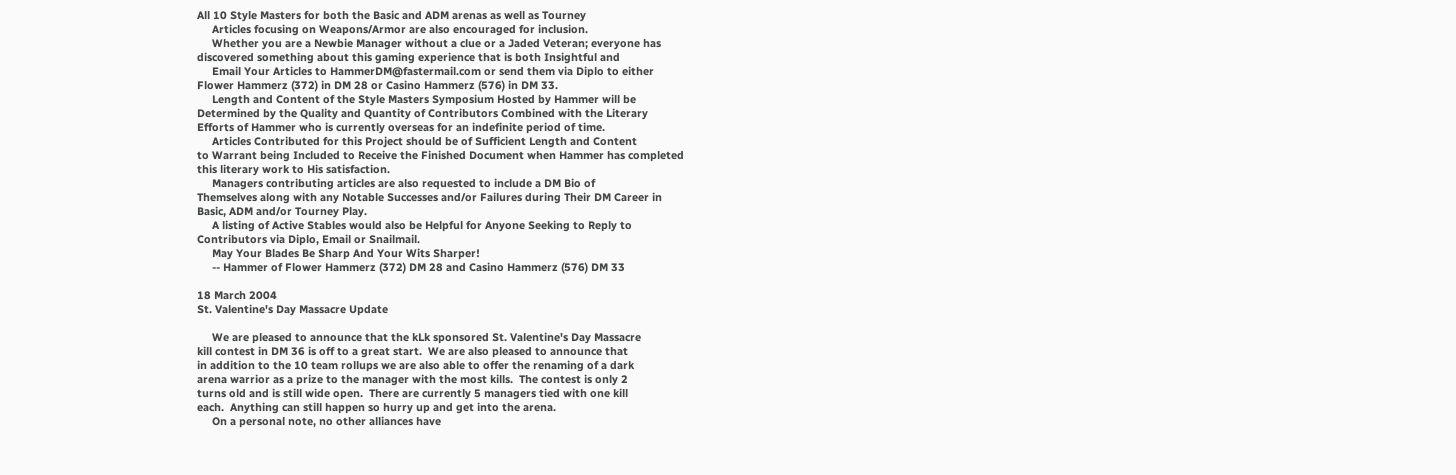All 10 Style Masters for both the Basic and ADM arenas as well as Tourney
     Articles focusing on Weapons/Armor are also encouraged for inclusion.
     Whether you are a Newbie Manager without a clue or a Jaded Veteran; everyone has
discovered something about this gaming experience that is both Insightful and
     Email Your Articles to HammerDM@fastermail.com or send them via Diplo to either
Flower Hammerz (372) in DM 28 or Casino Hammerz (576) in DM 33.
     Length and Content of the Style Masters Symposium Hosted by Hammer will be
Determined by the Quality and Quantity of Contributors Combined with the Literary
Efforts of Hammer who is currently overseas for an indefinite period of time.
     Articles Contributed for this Project should be of Sufficient Length and Content
to Warrant being Included to Receive the Finished Document when Hammer has completed
this literary work to His satisfaction.
     Managers contributing articles are also requested to include a DM Bio of
Themselves along with any Notable Successes and/or Failures during Their DM Career in
Basic, ADM and/or Tourney Play.
     A listing of Active Stables would also be Helpful for Anyone Seeking to Reply to
Contributors via Diplo, Email or Snailmail.
     May Your Blades Be Sharp And Your Wits Sharper!
     -- Hammer of Flower Hammerz (372) DM 28 and Casino Hammerz (576) DM 33

18 March 2004
St. Valentine's Day Massacre Update

     We are pleased to announce that the kLk sponsored St. Valentine's Day Massacre
kill contest in DM 36 is off to a great start.  We are also pleased to announce that
in addition to the 10 team rollups we are also able to offer the renaming of a dark
arena warrior as a prize to the manager with the most kills.  The contest is only 2
turns old and is still wide open.  There are currently 5 managers tied with one kill
each.  Anything can still happen so hurry up and get into the arena.
     On a personal note, no other alliances have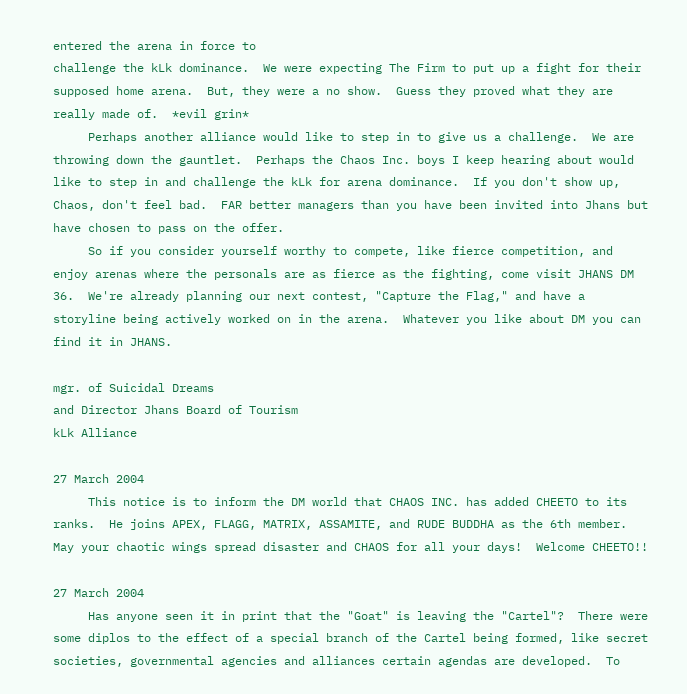entered the arena in force to
challenge the kLk dominance.  We were expecting The Firm to put up a fight for their
supposed home arena.  But, they were a no show.  Guess they proved what they are
really made of.  *evil grin*
     Perhaps another alliance would like to step in to give us a challenge.  We are
throwing down the gauntlet.  Perhaps the Chaos Inc. boys I keep hearing about would
like to step in and challenge the kLk for arena dominance.  If you don't show up,
Chaos, don't feel bad.  FAR better managers than you have been invited into Jhans but
have chosen to pass on the offer.
     So if you consider yourself worthy to compete, like fierce competition, and
enjoy arenas where the personals are as fierce as the fighting, come visit JHANS DM
36.  We're already planning our next contest, "Capture the Flag," and have a
storyline being actively worked on in the arena.  Whatever you like about DM you can
find it in JHANS.

mgr. of Suicidal Dreams
and Director Jhans Board of Tourism
kLk Alliance

27 March 2004
     This notice is to inform the DM world that CHAOS INC. has added CHEETO to its
ranks.  He joins APEX, FLAGG, MATRIX, ASSAMITE, and RUDE BUDDHA as the 6th member.
May your chaotic wings spread disaster and CHAOS for all your days!  Welcome CHEETO!!

27 March 2004
     Has anyone seen it in print that the "Goat" is leaving the "Cartel"?  There were
some diplos to the effect of a special branch of the Cartel being formed, like secret
societies, governmental agencies and alliances certain agendas are developed.  To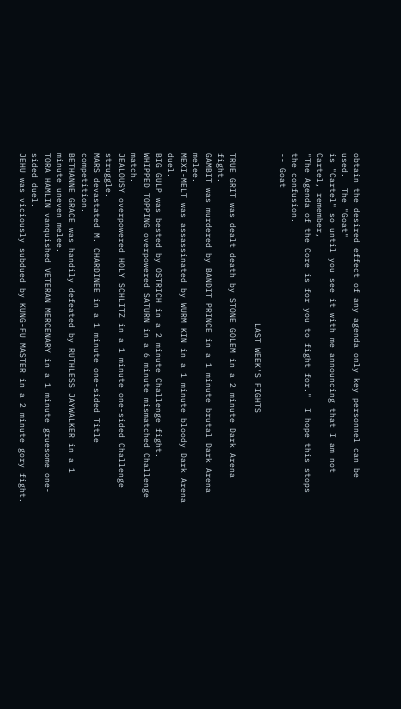obtain the desired effect of any agenda only key personnel can be used.  The "Goat"
is "Cartel" so until you see it with me announcing that I am not Cartel, remember,
"The Agenda of the Core is for you to fight for."  I hope this stops the confusion.
-- Goat

                                  LAST WEEK'S FIGHTS

TRUE GRIT was dealt death by STONE GOLEM in a 2 minute Dark Arena fight.
GAMBIT was murdered by BANDIT PRINCE in a 1 minute brutal Dark Arena melee.
MEXI-MELT was assassinated by WURM KIN in a 1 minute bloody Dark Arena duel.
BIG GULP was bested by OSTRICH in a 2 minute Challenge fight.
WHIPPED TOPPING overpowered SATURN in a 6 minute mismatched Challenge match.
JEALOUSY overpowered HOLY SCHLITZ in a 1 minute one-sided Challenge struggle.
MARS devastated M. CHARDINEE in a 1 minute one-sided Title competition.
BETHANNE GRACE was handily defeated by RUTHLESS JAYWALKER in a 1 minute uneven melee.
TORA HAMLIN vanquished VETERAN MERCENARY in a 1 minute gruesome one-sided duel.
JEHU was viciously subdued by KUNG-FU MASTER in a 2 minute gory fight.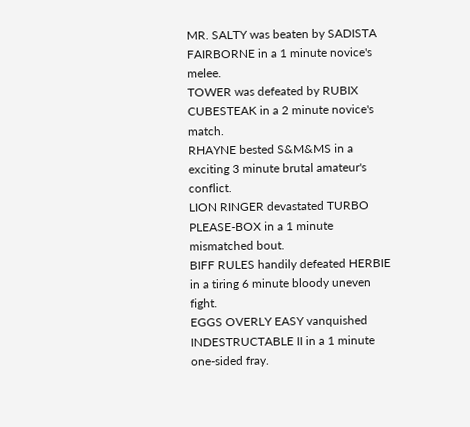MR. SALTY was beaten by SADISTA FAIRBORNE in a 1 minute novice's melee.
TOWER was defeated by RUBIX CUBESTEAK in a 2 minute novice's match.
RHAYNE bested S&M&MS in a exciting 3 minute brutal amateur's conflict.
LION RINGER devastated TURBO PLEASE-BOX in a 1 minute mismatched bout.
BIFF RULES handily defeated HERBIE in a tiring 6 minute bloody uneven fight.
EGGS OVERLY EASY vanquished INDESTRUCTABLE II in a 1 minute one-sided fray.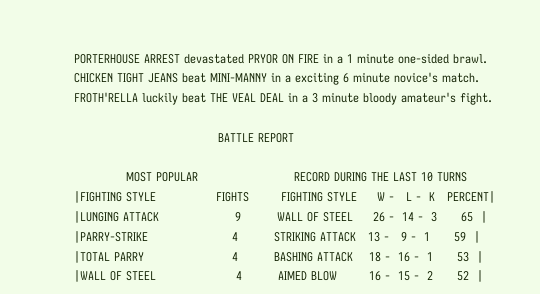PORTERHOUSE ARREST devastated PRYOR ON FIRE in a 1 minute one-sided brawl.
CHICKEN TIGHT JEANS beat MINI-MANNY in a exciting 6 minute novice's match.
FROTH'RELLA luckily beat THE VEAL DEAL in a 3 minute bloody amateur's fight.

                                    BATTLE REPORT

             MOST POPULAR                        RECORD DURING THE LAST 10 TURNS
|FIGHTING STYLE               FIGHTS        FIGHTING STYLE     W -   L -  K   PERCENT|
|LUNGING ATTACK                   9         WALL OF STEEL     26 -  14 -  3      65  |
|PARRY-STRIKE                     4         STRIKING ATTACK   13 -   9 -  1      59  |
|TOTAL PARRY                      4         BASHING ATTACK    18 -  16 -  1      53  |
|WALL OF STEEL                    4         AIMED BLOW        16 -  15 -  2      52  |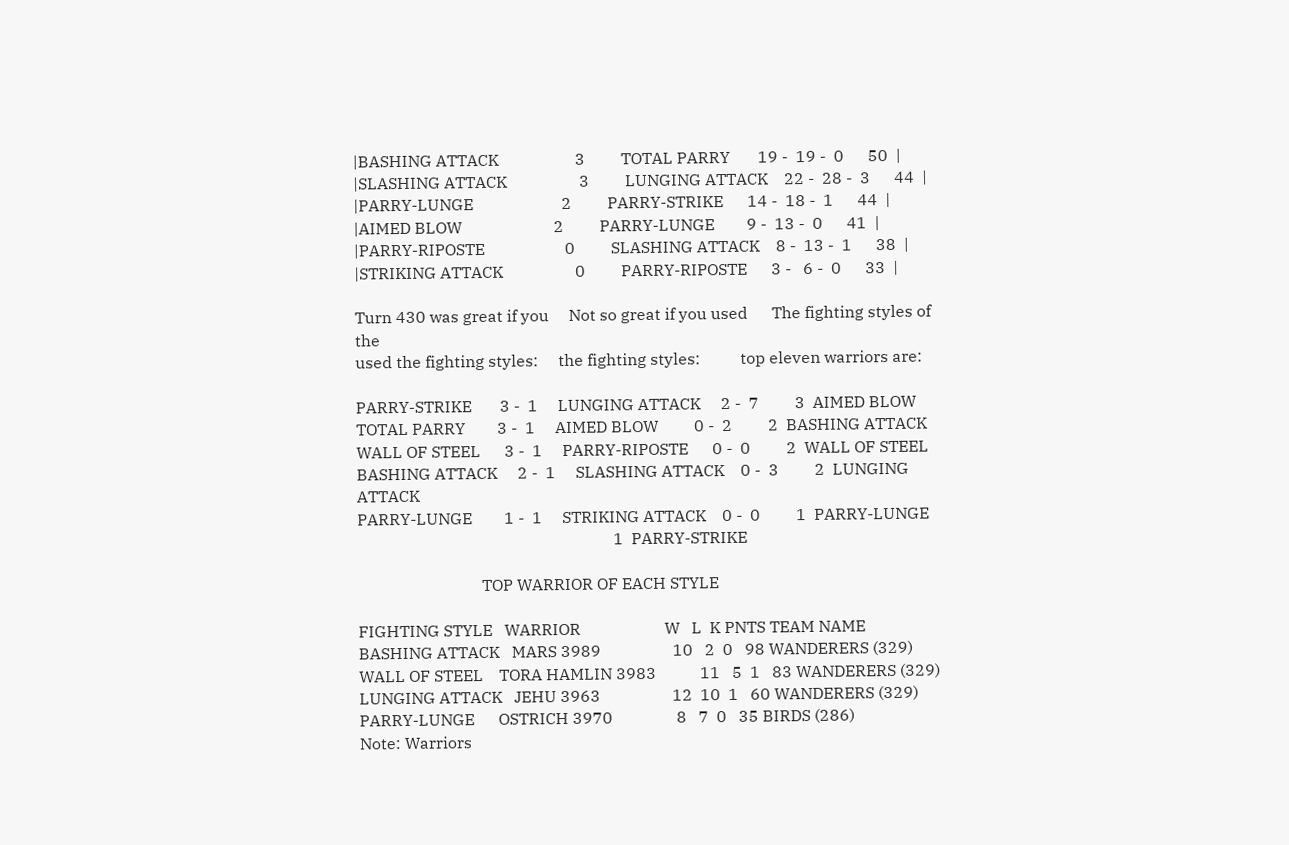|BASHING ATTACK                   3         TOTAL PARRY       19 -  19 -  0      50  |
|SLASHING ATTACK                  3         LUNGING ATTACK    22 -  28 -  3      44  |
|PARRY-LUNGE                      2         PARRY-STRIKE      14 -  18 -  1      44  |
|AIMED BLOW                       2         PARRY-LUNGE        9 -  13 -  0      41  |
|PARRY-RIPOSTE                    0         SLASHING ATTACK    8 -  13 -  1      38  |
|STRIKING ATTACK                  0         PARRY-RIPOSTE      3 -   6 -  0      33  |

Turn 430 was great if you     Not so great if you used      The fighting styles of the
used the fighting styles:     the fighting styles:          top eleven warriors are:

PARRY-STRIKE       3 -  1     LUNGING ATTACK     2 -  7         3  AIMED BLOW
TOTAL PARRY        3 -  1     AIMED BLOW         0 -  2         2  BASHING ATTACK
WALL OF STEEL      3 -  1     PARRY-RIPOSTE      0 -  0         2  WALL OF STEEL
BASHING ATTACK     2 -  1     SLASHING ATTACK    0 -  3         2  LUNGING ATTACK
PARRY-LUNGE        1 -  1     STRIKING ATTACK    0 -  0         1  PARRY-LUNGE
                                                                1  PARRY-STRIKE

                               TOP WARRIOR OF EACH STYLE

FIGHTING STYLE   WARRIOR                     W   L  K PNTS TEAM NAME
BASHING ATTACK   MARS 3989                  10   2  0   98 WANDERERS (329)
WALL OF STEEL    TORA HAMLIN 3983           11   5  1   83 WANDERERS (329)
LUNGING ATTACK   JEHU 3963                  12  10  1   60 WANDERERS (329)
PARRY-LUNGE      OSTRICH 3970                8   7  0   35 BIRDS (286)
Note: Warriors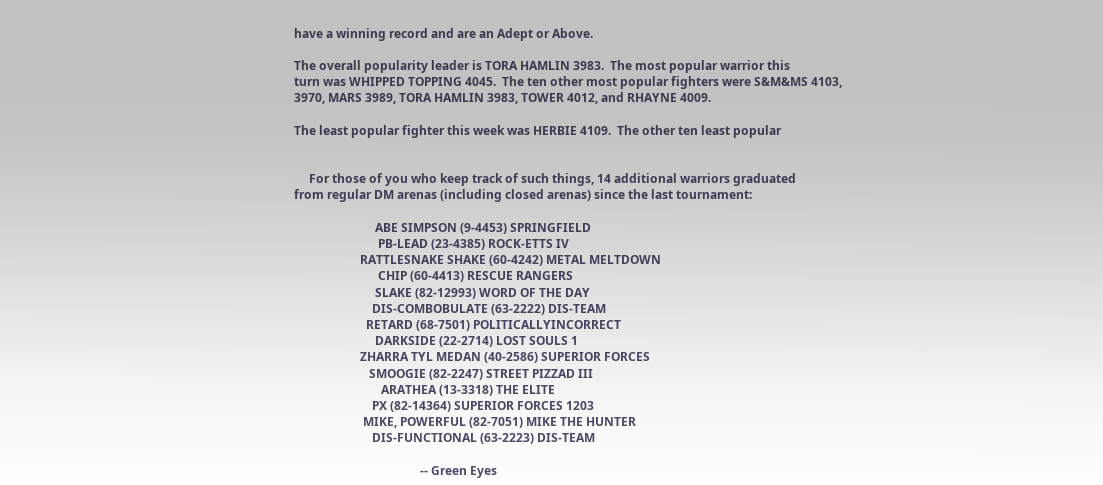have a winning record and are an Adept or Above.

The overall popularity leader is TORA HAMLIN 3983.  The most popular warrior this
turn was WHIPPED TOPPING 4045.  The ten other most popular fighters were S&M&MS 4103,
3970, MARS 3989, TORA HAMLIN 3983, TOWER 4012, and RHAYNE 4009.

The least popular fighter this week was HERBIE 4109.  The other ten least popular


     For those of you who keep track of such things, 14 additional warriors graduated
from regular DM arenas (including closed arenas) since the last tournament:

                           ABE SIMPSON (9-4453) SPRINGFIELD
                            PB-LEAD (23-4385) ROCK-ETTS IV
                      RATTLESNAKE SHAKE (60-4242) METAL MELTDOWN
                            CHIP (60-4413) RESCUE RANGERS
                           SLAKE (82-12993) WORD OF THE DAY
                          DIS-COMBOBULATE (63-2222) DIS-TEAM
                        RETARD (68-7501) POLITICALLYINCORRECT
                           DARKSIDE (22-2714) LOST SOULS 1
                      ZHARRA TYL MEDAN (40-2586) SUPERIOR FORCES
                         SMOOGIE (82-2247) STREET PIZZAD III
                             ARATHEA (13-3318) THE ELITE
                          PX (82-14364) SUPERIOR FORCES 1203
                       MIKE, POWERFUL (82-7051) MIKE THE HUNTER
                          DIS-FUNCTIONAL (63-2223) DIS-TEAM

                                          -- Green Eyes